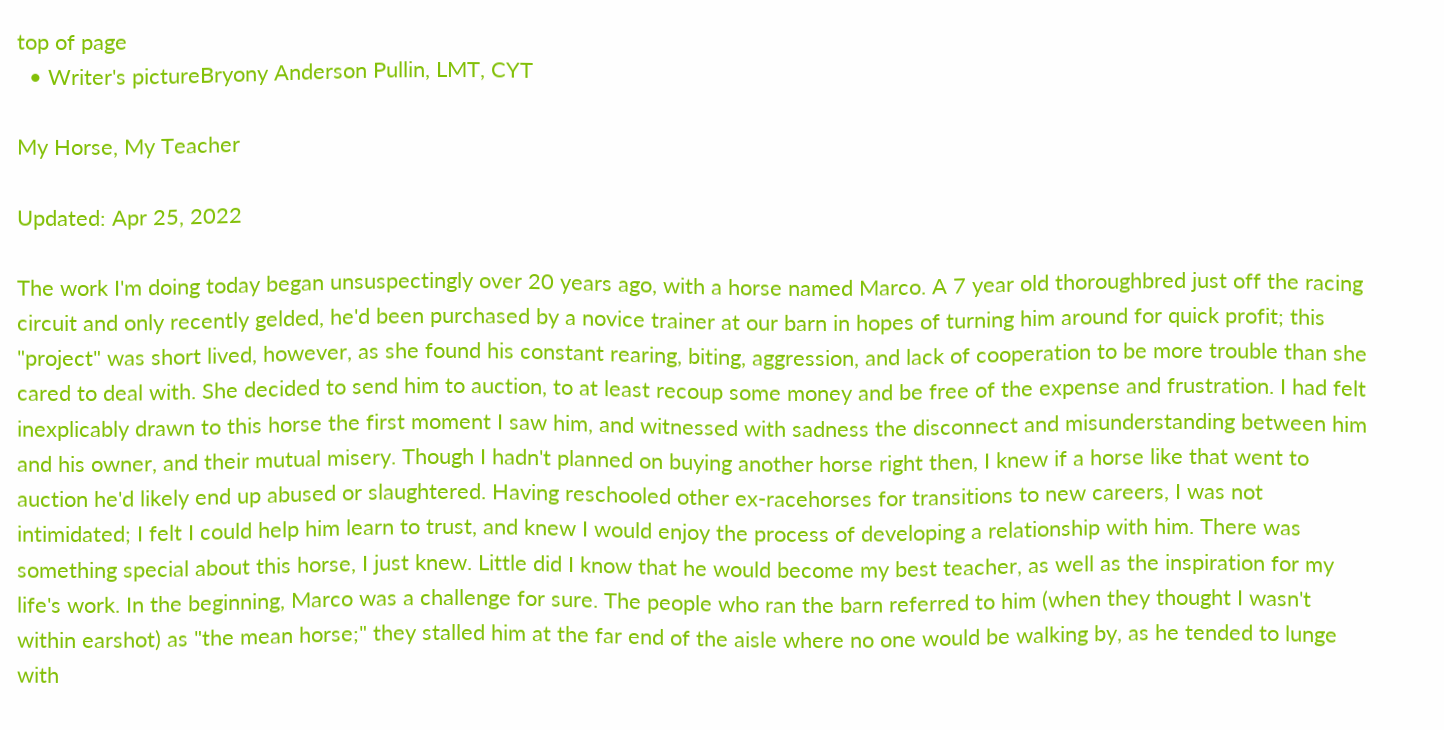top of page
  • Writer's pictureBryony Anderson Pullin, LMT, CYT

My Horse, My Teacher

Updated: Apr 25, 2022

The work I'm doing today began unsuspectingly over 20 years ago, with a horse named Marco. A 7 year old thoroughbred just off the racing circuit and only recently gelded, he'd been purchased by a novice trainer at our barn in hopes of turning him around for quick profit; this "project" was short lived, however, as she found his constant rearing, biting, aggression, and lack of cooperation to be more trouble than she cared to deal with. She decided to send him to auction, to at least recoup some money and be free of the expense and frustration. I had felt inexplicably drawn to this horse the first moment I saw him, and witnessed with sadness the disconnect and misunderstanding between him and his owner, and their mutual misery. Though I hadn't planned on buying another horse right then, I knew if a horse like that went to auction he'd likely end up abused or slaughtered. Having reschooled other ex-racehorses for transitions to new careers, I was not intimidated; I felt I could help him learn to trust, and knew I would enjoy the process of developing a relationship with him. There was something special about this horse, I just knew. Little did I know that he would become my best teacher, as well as the inspiration for my life's work. In the beginning, Marco was a challenge for sure. The people who ran the barn referred to him (when they thought I wasn't within earshot) as "the mean horse;" they stalled him at the far end of the aisle where no one would be walking by, as he tended to lunge with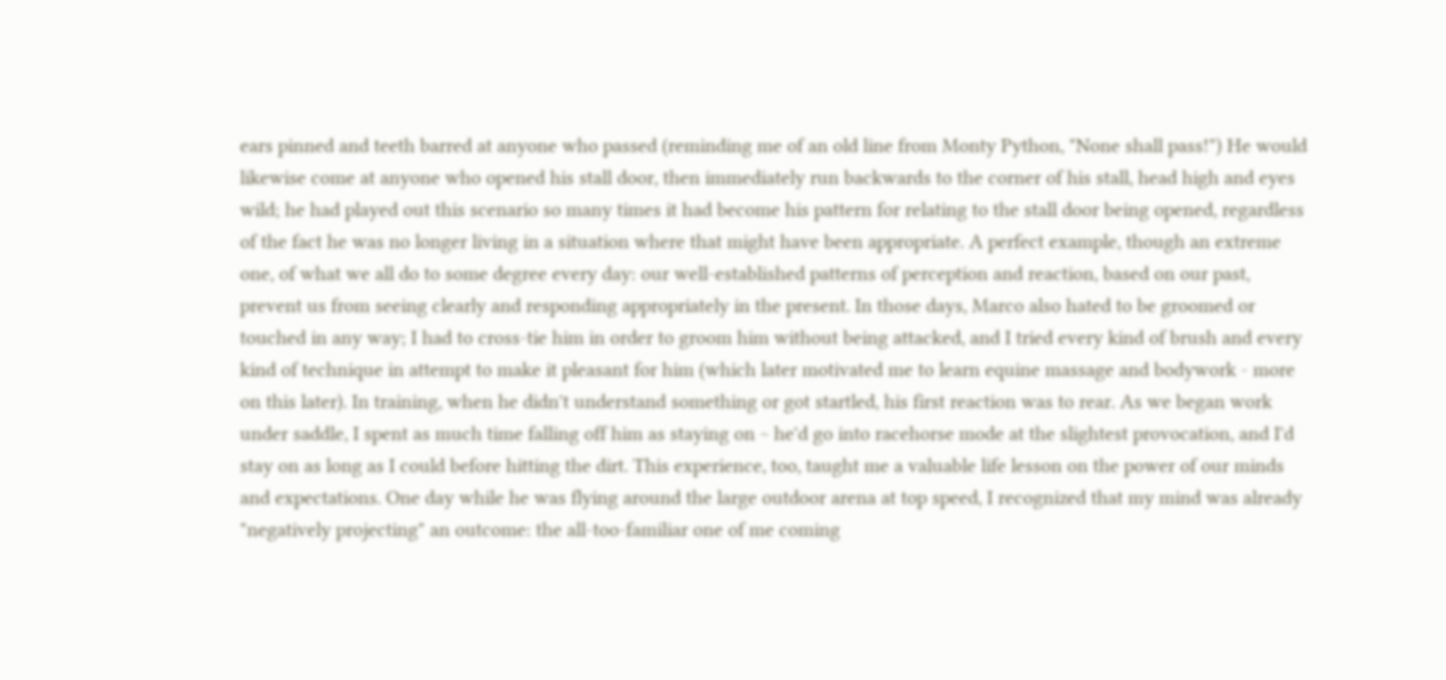ears pinned and teeth barred at anyone who passed (reminding me of an old line from Monty Python, "None shall pass!") He would likewise come at anyone who opened his stall door, then immediately run backwards to the corner of his stall, head high and eyes wild; he had played out this scenario so many times it had become his pattern for relating to the stall door being opened, regardless of the fact he was no longer living in a situation where that might have been appropriate. A perfect example, though an extreme one, of what we all do to some degree every day: our well-established patterns of perception and reaction, based on our past, prevent us from seeing clearly and responding appropriately in the present. In those days, Marco also hated to be groomed or touched in any way; I had to cross-tie him in order to groom him without being attacked, and I tried every kind of brush and every kind of technique in attempt to make it pleasant for him (which later motivated me to learn equine massage and bodywork - more on this later). In training, when he didn't understand something or got startled, his first reaction was to rear. As we began work under saddle, I spent as much time falling off him as staying on ~ he'd go into racehorse mode at the slightest provocation, and I'd stay on as long as I could before hitting the dirt. This experience, too, taught me a valuable life lesson on the power of our minds and expectations. One day while he was flying around the large outdoor arena at top speed, I recognized that my mind was already "negatively projecting" an outcome: the all-too-familiar one of me coming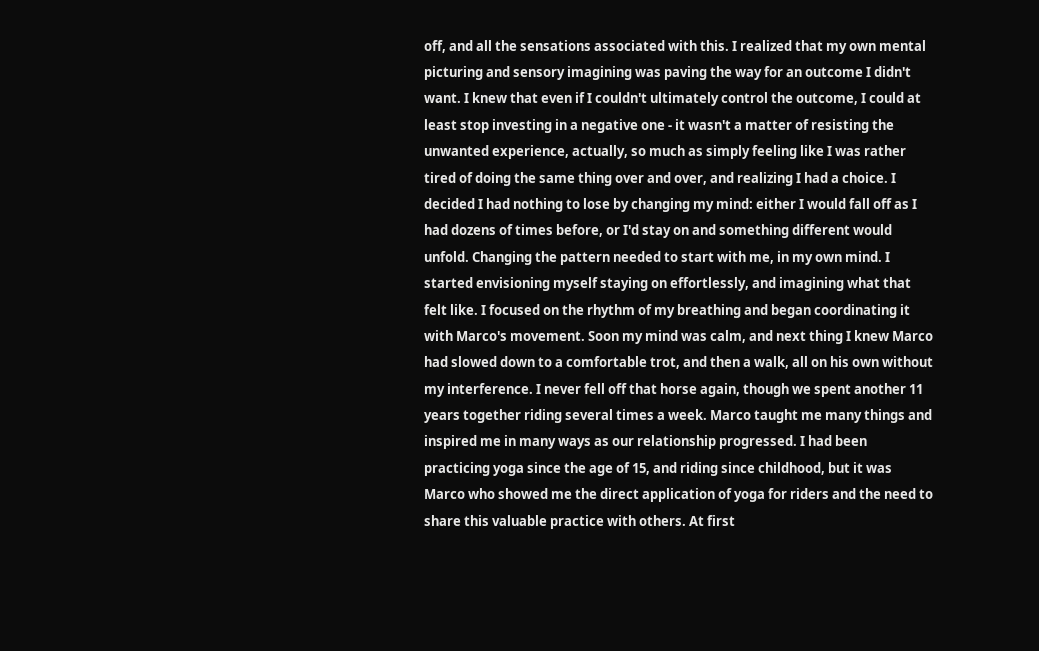off, and all the sensations associated with this. I realized that my own mental picturing and sensory imagining was paving the way for an outcome I didn't want. I knew that even if I couldn't ultimately control the outcome, I could at least stop investing in a negative one - it wasn't a matter of resisting the unwanted experience, actually, so much as simply feeling like I was rather tired of doing the same thing over and over, and realizing I had a choice. I decided I had nothing to lose by changing my mind: either I would fall off as I had dozens of times before, or I'd stay on and something different would unfold. Changing the pattern needed to start with me, in my own mind. I started envisioning myself staying on effortlessly, and imagining what that felt like. I focused on the rhythm of my breathing and began coordinating it with Marco's movement. Soon my mind was calm, and next thing I knew Marco had slowed down to a comfortable trot, and then a walk, all on his own without my interference. I never fell off that horse again, though we spent another 11 years together riding several times a week. Marco taught me many things and inspired me in many ways as our relationship progressed. I had been practicing yoga since the age of 15, and riding since childhood, but it was Marco who showed me the direct application of yoga for riders and the need to share this valuable practice with others. At first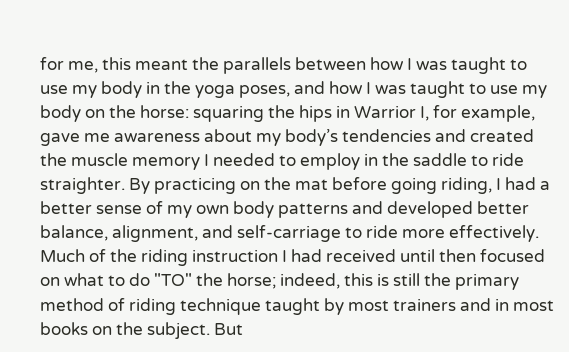for me, this meant the parallels between how I was taught to use my body in the yoga poses, and how I was taught to use my body on the horse: squaring the hips in Warrior I, for example, gave me awareness about my body’s tendencies and created the muscle memory I needed to employ in the saddle to ride straighter. By practicing on the mat before going riding, I had a better sense of my own body patterns and developed better balance, alignment, and self-carriage to ride more effectively. Much of the riding instruction I had received until then focused on what to do "TO" the horse; indeed, this is still the primary method of riding technique taught by most trainers and in most books on the subject. But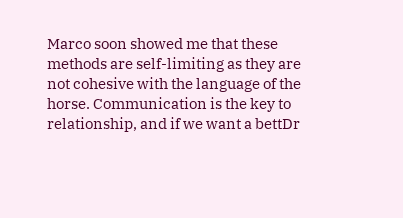Marco soon showed me that these methods are self-limiting as they are not cohesive with the language of the horse. Communication is the key to relationship, and if we want a bettDr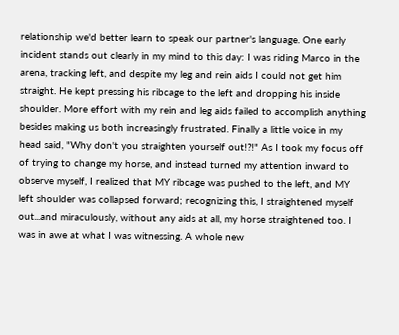relationship we'd better learn to speak our partner's language. One early incident stands out clearly in my mind to this day: I was riding Marco in the arena, tracking left, and despite my leg and rein aids I could not get him straight. He kept pressing his ribcage to the left and dropping his inside shoulder. More effort with my rein and leg aids failed to accomplish anything besides making us both increasingly frustrated. Finally a little voice in my head said, "Why don't you straighten yourself out!?!" As I took my focus off of trying to change my horse, and instead turned my attention inward to observe myself, I realized that MY ribcage was pushed to the left, and MY left shoulder was collapsed forward; recognizing this, I straightened myself out...and miraculously, without any aids at all, my horse straightened too. I was in awe at what I was witnessing. A whole new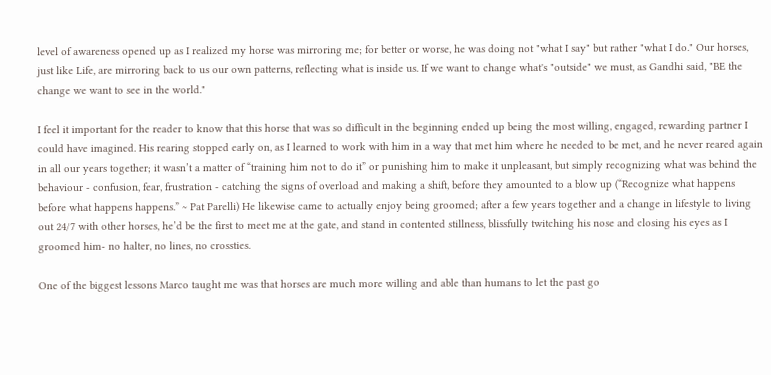level of awareness opened up as I realized my horse was mirroring me; for better or worse, he was doing not "what I say" but rather "what I do." Our horses, just like Life, are mirroring back to us our own patterns, reflecting what is inside us. If we want to change what's "outside" we must, as Gandhi said, "BE the change we want to see in the world."

I feel it important for the reader to know that this horse that was so difficult in the beginning ended up being the most willing, engaged, rewarding partner I could have imagined. His rearing stopped early on, as I learned to work with him in a way that met him where he needed to be met, and he never reared again in all our years together; it wasn’t a matter of “training him not to do it” or punishing him to make it unpleasant, but simply recognizing what was behind the behaviour - confusion, fear, frustration - catching the signs of overload and making a shift, before they amounted to a blow up (“Recognize what happens before what happens happens.” ~ Pat Parelli) He likewise came to actually enjoy being groomed; after a few years together and a change in lifestyle to living out 24/7 with other horses, he’d be the first to meet me at the gate, and stand in contented stillness, blissfully twitching his nose and closing his eyes as I groomed him- no halter, no lines, no crossties.

One of the biggest lessons Marco taught me was that horses are much more willing and able than humans to let the past go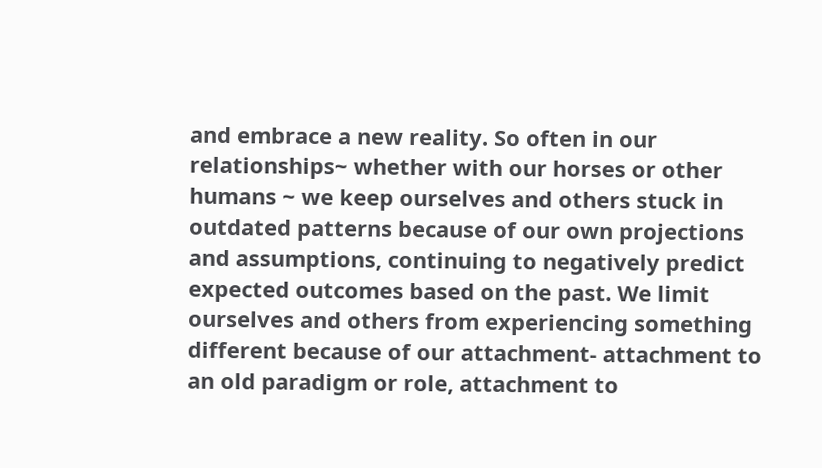and embrace a new reality. So often in our relationships~ whether with our horses or other humans ~ we keep ourselves and others stuck in outdated patterns because of our own projections and assumptions, continuing to negatively predict expected outcomes based on the past. We limit ourselves and others from experiencing something different because of our attachment- attachment to an old paradigm or role, attachment to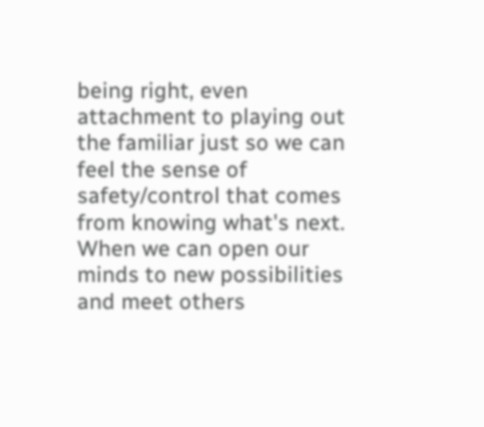being right, even attachment to playing out the familiar just so we can feel the sense of safety/control that comes from knowing what's next. When we can open our minds to new possibilities and meet others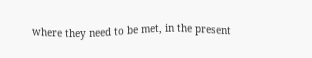where they need to be met, in the present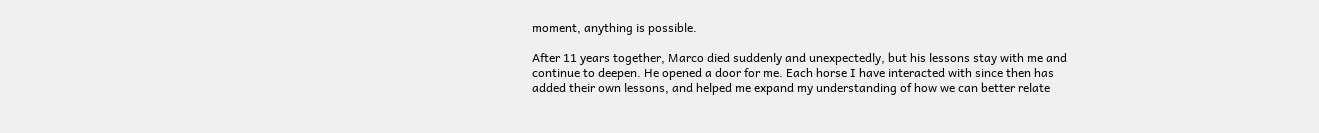moment, anything is possible.

After 11 years together, Marco died suddenly and unexpectedly, but his lessons stay with me and continue to deepen. He opened a door for me. Each horse I have interacted with since then has added their own lessons, and helped me expand my understanding of how we can better relate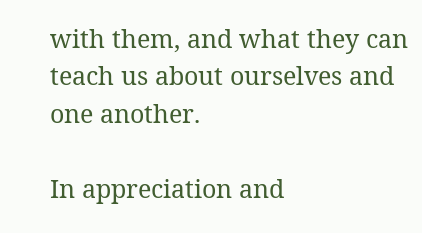with them, and what they can teach us about ourselves and one another.

In appreciation and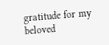gratitude for my beloved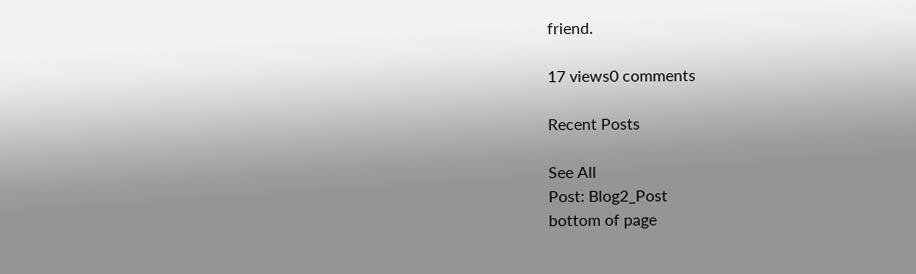friend.

17 views0 comments

Recent Posts

See All
Post: Blog2_Post
bottom of page